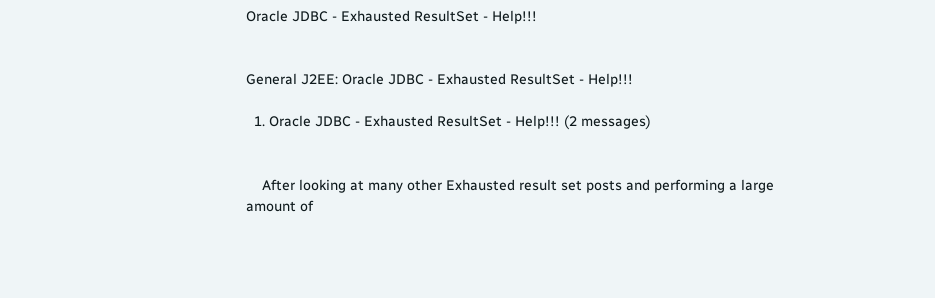Oracle JDBC - Exhausted ResultSet - Help!!!


General J2EE: Oracle JDBC - Exhausted ResultSet - Help!!!

  1. Oracle JDBC - Exhausted ResultSet - Help!!! (2 messages)


    After looking at many other Exhausted result set posts and performing a large amount of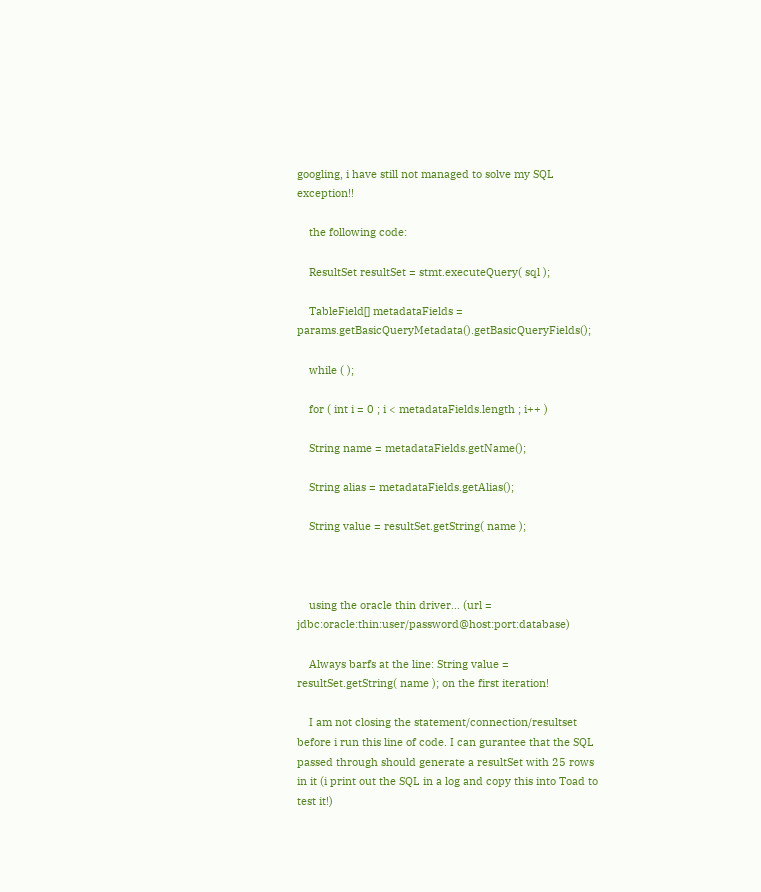googling, i have still not managed to solve my SQL exception!!

    the following code:

    ResultSet resultSet = stmt.executeQuery( sql );

    TableField[] metadataFields = params.getBasicQueryMetadata().getBasicQueryFields();

    while ( );

    for ( int i = 0 ; i < metadataFields.length ; i++ )

    String name = metadataFields.getName();

    String alias = metadataFields.getAlias();

    String value = resultSet.getString( name );



    using the oracle thin driver... (url = jdbc:oracle:thin:user/password@host:port:database)

    Always barfs at the line: String value = resultSet.getString( name ); on the first iteration!

    I am not closing the statement/connection/resultset before i run this line of code. I can gurantee that the SQL passed through should generate a resultSet with 25 rows in it (i print out the SQL in a log and copy this into Toad to test it!)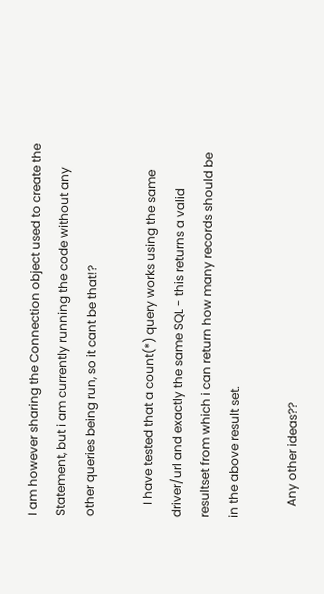I am however sharing the Connection object used to create the Statement, but i am currently running the code without any other queries being run, so it cant be that!?

    I have tested that a count(*) query works using the same driver/url and exactly the same SQL - this returns a valid resultset from which i can return how many records should be in the above result set.

    Any other ideas??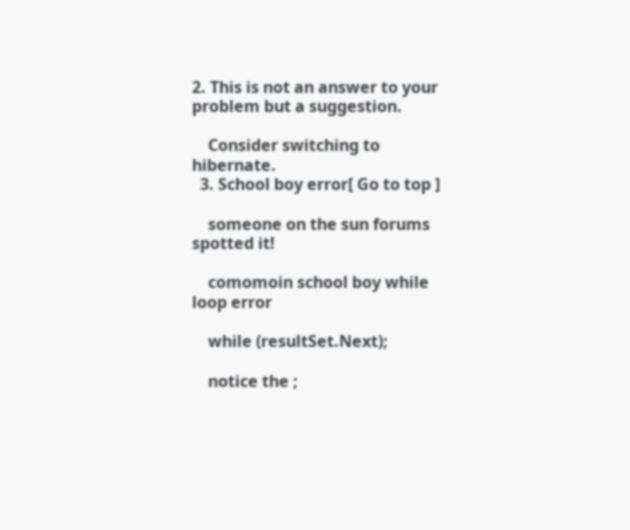2. This is not an answer to your problem but a suggestion.

    Consider switching to hibernate.
  3. School boy error[ Go to top ]

    someone on the sun forums spotted it!

    comomoin school boy while loop error

    while (resultSet.Next);

    notice the ;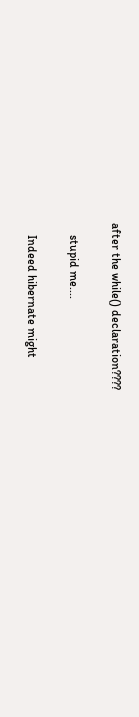after the while() declaration????

    stupid me....

    Indeed hibernate might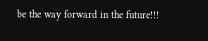be the way forward in the future!!!